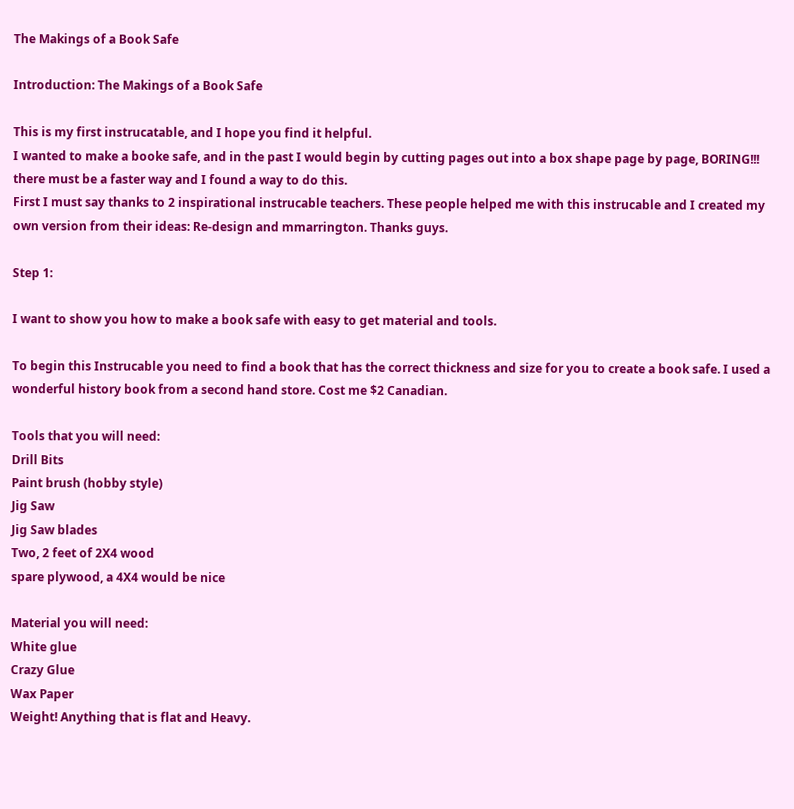The Makings of a Book Safe

Introduction: The Makings of a Book Safe

This is my first instrucatable, and I hope you find it helpful.
I wanted to make a booke safe, and in the past I would begin by cutting pages out into a box shape page by page, BORING!!! there must be a faster way and I found a way to do this.
First I must say thanks to 2 inspirational instrucable teachers. These people helped me with this instrucable and I created my own version from their ideas: Re-design and mmarrington. Thanks guys.

Step 1:

I want to show you how to make a book safe with easy to get material and tools.

To begin this Instrucable you need to find a book that has the correct thickness and size for you to create a book safe. I used a wonderful history book from a second hand store. Cost me $2 Canadian.

Tools that you will need:
Drill Bits
Paint brush (hobby style)
Jig Saw
Jig Saw blades
Two, 2 feet of 2X4 wood
spare plywood, a 4X4 would be nice

Material you will need:
White glue
Crazy Glue
Wax Paper
Weight! Anything that is flat and Heavy.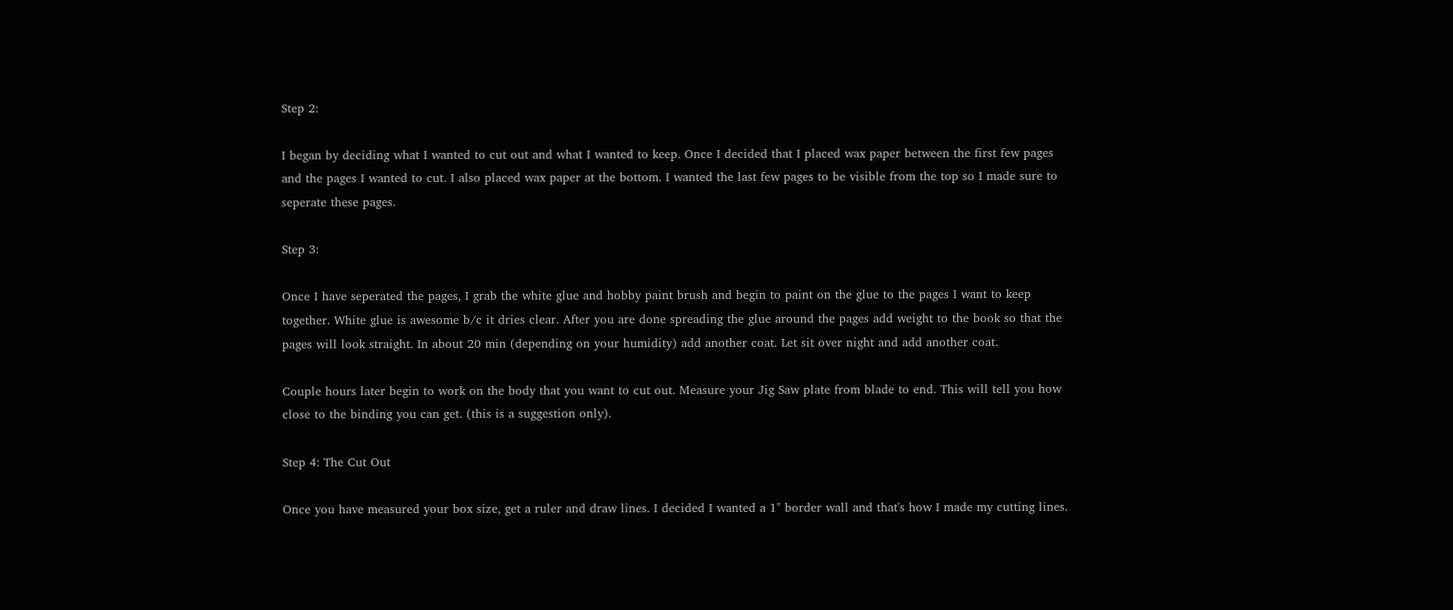Step 2:

I began by deciding what I wanted to cut out and what I wanted to keep. Once I decided that I placed wax paper between the first few pages and the pages I wanted to cut. I also placed wax paper at the bottom. I wanted the last few pages to be visible from the top so I made sure to seperate these pages.

Step 3:

Once I have seperated the pages, I grab the white glue and hobby paint brush and begin to paint on the glue to the pages I want to keep together. White glue is awesome b/c it dries clear. After you are done spreading the glue around the pages add weight to the book so that the pages will look straight. In about 20 min (depending on your humidity) add another coat. Let sit over night and add another coat.

Couple hours later begin to work on the body that you want to cut out. Measure your Jig Saw plate from blade to end. This will tell you how close to the binding you can get. (this is a suggestion only).

Step 4: The Cut Out

Once you have measured your box size, get a ruler and draw lines. I decided I wanted a 1" border wall and that's how I made my cutting lines.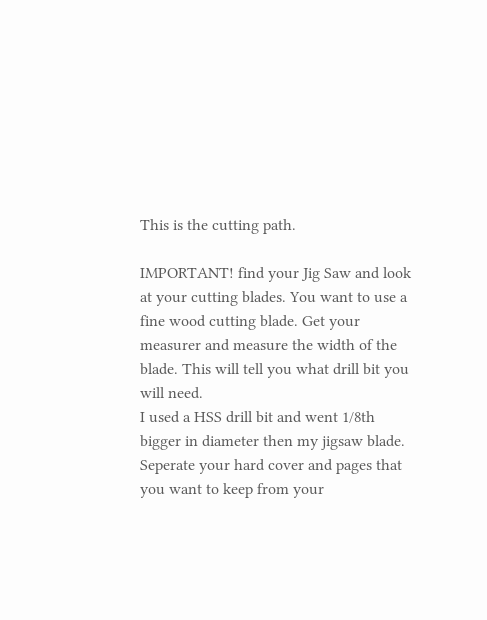This is the cutting path.

IMPORTANT! find your Jig Saw and look at your cutting blades. You want to use a fine wood cutting blade. Get your measurer and measure the width of the blade. This will tell you what drill bit you will need.
I used a HSS drill bit and went 1/8th bigger in diameter then my jigsaw blade.
Seperate your hard cover and pages that you want to keep from your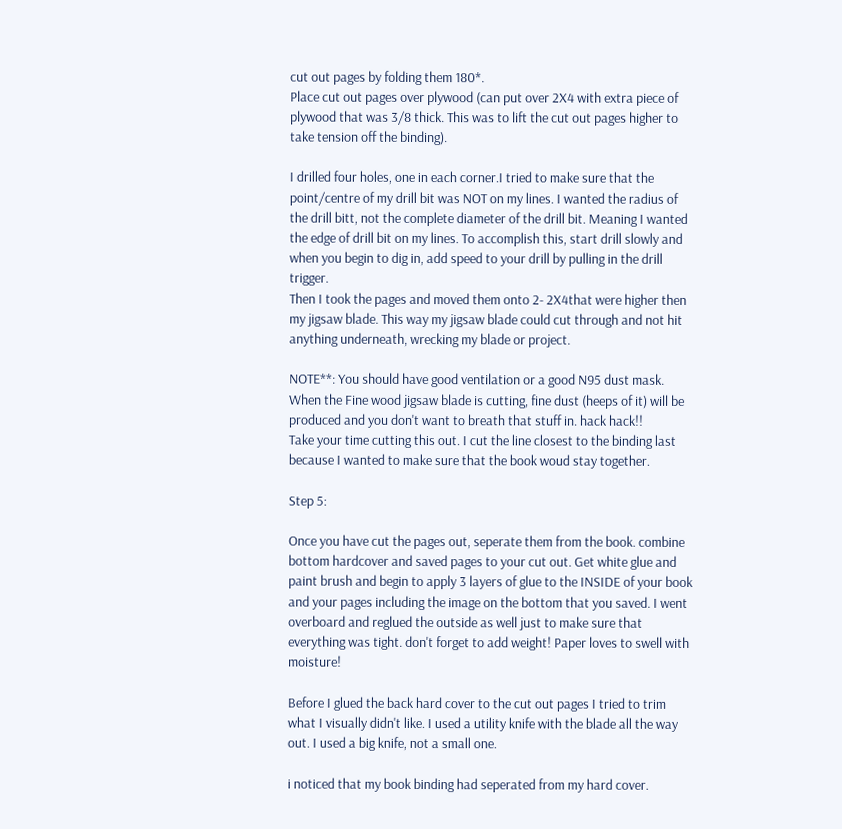cut out pages by folding them 180*.
Place cut out pages over plywood (can put over 2X4 with extra piece of plywood that was 3/8 thick. This was to lift the cut out pages higher to take tension off the binding).

I drilled four holes, one in each corner.I tried to make sure that the point/centre of my drill bit was NOT on my lines. I wanted the radius of the drill bitt, not the complete diameter of the drill bit. Meaning I wanted the edge of drill bit on my lines. To accomplish this, start drill slowly and when you begin to dig in, add speed to your drill by pulling in the drill trigger.
Then I took the pages and moved them onto 2- 2X4that were higher then my jigsaw blade. This way my jigsaw blade could cut through and not hit anything underneath, wrecking my blade or project.

NOTE**: You should have good ventilation or a good N95 dust mask. When the Fine wood jigsaw blade is cutting, fine dust (heeps of it) will be produced and you don't want to breath that stuff in. hack hack!!
Take your time cutting this out. I cut the line closest to the binding last because I wanted to make sure that the book woud stay together.

Step 5:

Once you have cut the pages out, seperate them from the book. combine bottom hardcover and saved pages to your cut out. Get white glue and paint brush and begin to apply 3 layers of glue to the INSIDE of your book and your pages including the image on the bottom that you saved. I went overboard and reglued the outside as well just to make sure that everything was tight. don't forget to add weight! Paper loves to swell with moisture!

Before I glued the back hard cover to the cut out pages I tried to trim what I visually didn't like. I used a utility knife with the blade all the way out. I used a big knife, not a small one.

i noticed that my book binding had seperated from my hard cover.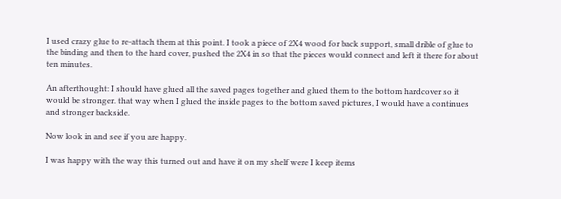I used crazy glue to re-attach them at this point. I took a piece of 2X4 wood for back support, small drible of glue to the binding and then to the hard cover, pushed the 2X4 in so that the pieces would connect and left it there for about ten minutes.

An afterthought: I should have glued all the saved pages together and glued them to the bottom hardcover so it would be stronger. that way when I glued the inside pages to the bottom saved pictures, I would have a continues and stronger backside.

Now look in and see if you are happy.

I was happy with the way this turned out and have it on my shelf were I keep items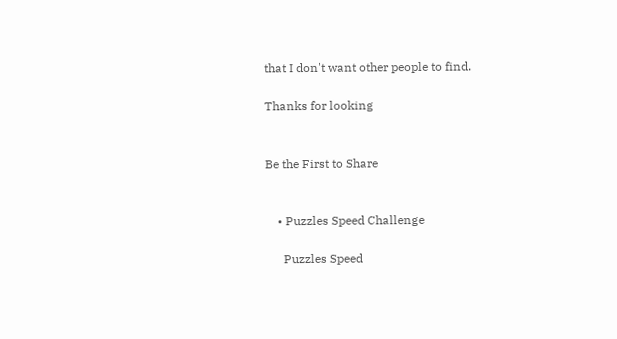that I don't want other people to find.

Thanks for looking


Be the First to Share


    • Puzzles Speed Challenge

      Puzzles Speed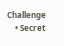Challenge
    • Secret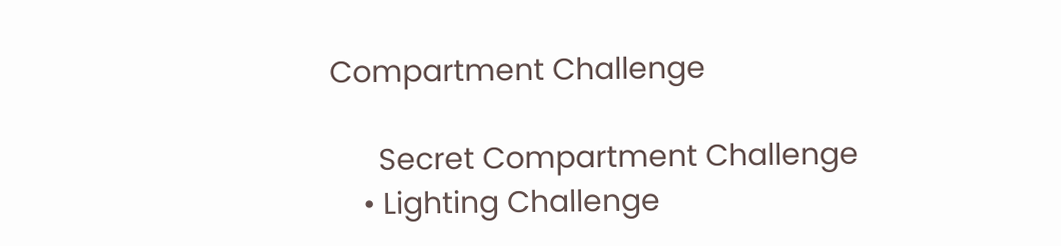Compartment Challenge

      Secret Compartment Challenge
    • Lighting Challenge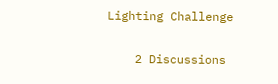Lighting Challenge

    2 Discussions